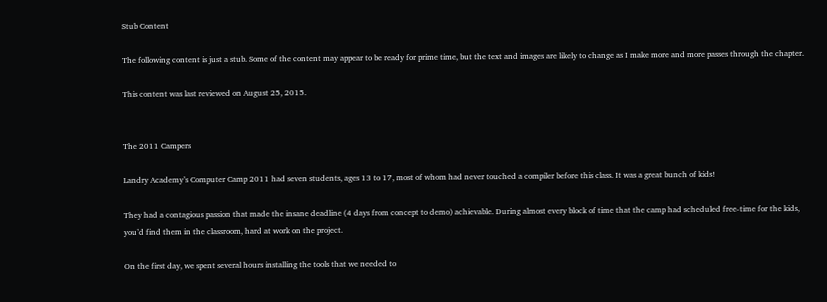Stub Content

The following content is just a stub. Some of the content may appear to be ready for prime time, but the text and images are likely to change as I make more and more passes through the chapter.

This content was last reviewed on August 25, 2015.


The 2011 Campers

Landry Academy’s Computer Camp 2011 had seven students, ages 13 to 17, most of whom had never touched a compiler before this class. It was a great bunch of kids!

They had a contagious passion that made the insane deadline (4 days from concept to demo) achievable. During almost every block of time that the camp had scheduled free-time for the kids, you’d find them in the classroom, hard at work on the project.

On the first day, we spent several hours installing the tools that we needed to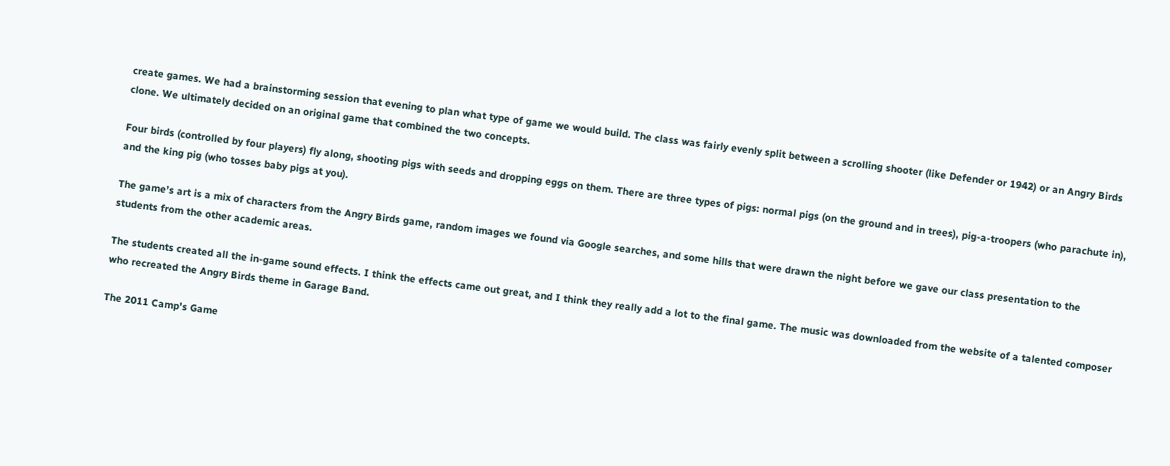create games. We had a brainstorming session that evening to plan what type of game we would build. The class was fairly evenly split between a scrolling shooter (like Defender or 1942) or an Angry Birds clone. We ultimately decided on an original game that combined the two concepts.

Four birds (controlled by four players) fly along, shooting pigs with seeds and dropping eggs on them. There are three types of pigs: normal pigs (on the ground and in trees), pig-a-troopers (who parachute in), and the king pig (who tosses baby pigs at you).

The game’s art is a mix of characters from the Angry Birds game, random images we found via Google searches, and some hills that were drawn the night before we gave our class presentation to the students from the other academic areas.

The students created all the in-game sound effects. I think the effects came out great, and I think they really add a lot to the final game. The music was downloaded from the website of a talented composer who recreated the Angry Birds theme in Garage Band.

The 2011 Camp's Game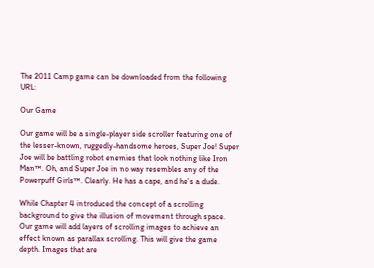The 2011 Camp game can be downloaded from the following URL:

Our Game

Our game will be a single-player side scroller featuring one of the lesser-known, ruggedly-handsome heroes, Super Joe! Super Joe will be battling robot enemies that look nothing like Iron Man™. Oh, and Super Joe in no way resembles any of the Powerpuff Girls™. Clearly. He has a cape, and he’s a dude.

While Chapter 4 introduced the concept of a scrolling background to give the illusion of movement through space. Our game will add layers of scrolling images to achieve an effect known as parallax scrolling. This will give the game depth. Images that are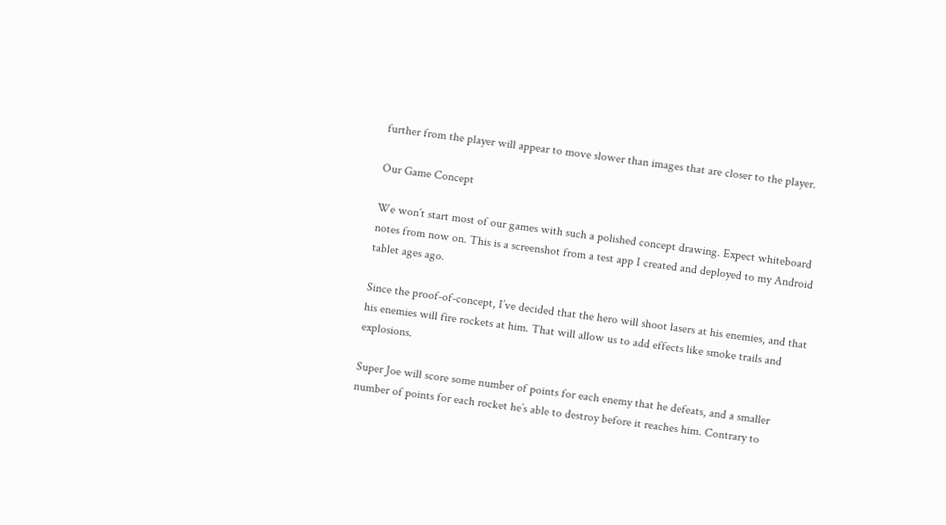further from the player will appear to move slower than images that are closer to the player.

Our Game Concept

We won’t start most of our games with such a polished concept drawing. Expect whiteboard notes from now on. This is a screenshot from a test app I created and deployed to my Android tablet ages ago.

Since the proof-of-concept, I’ve decided that the hero will shoot lasers at his enemies, and that his enemies will fire rockets at him. That will allow us to add effects like smoke trails and explosions.

Super Joe will score some number of points for each enemy that he defeats, and a smaller number of points for each rocket he’s able to destroy before it reaches him. Contrary to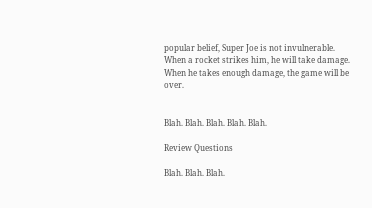popular belief, Super Joe is not invulnerable. When a rocket strikes him, he will take damage. When he takes enough damage, the game will be over.


Blah. Blah. Blah. Blah. Blah.

Review Questions

Blah. Blah. Blah.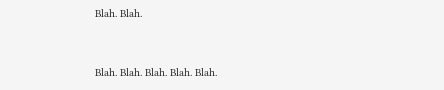Blah. Blah.


Blah. Blah. Blah. Blah. Blah.